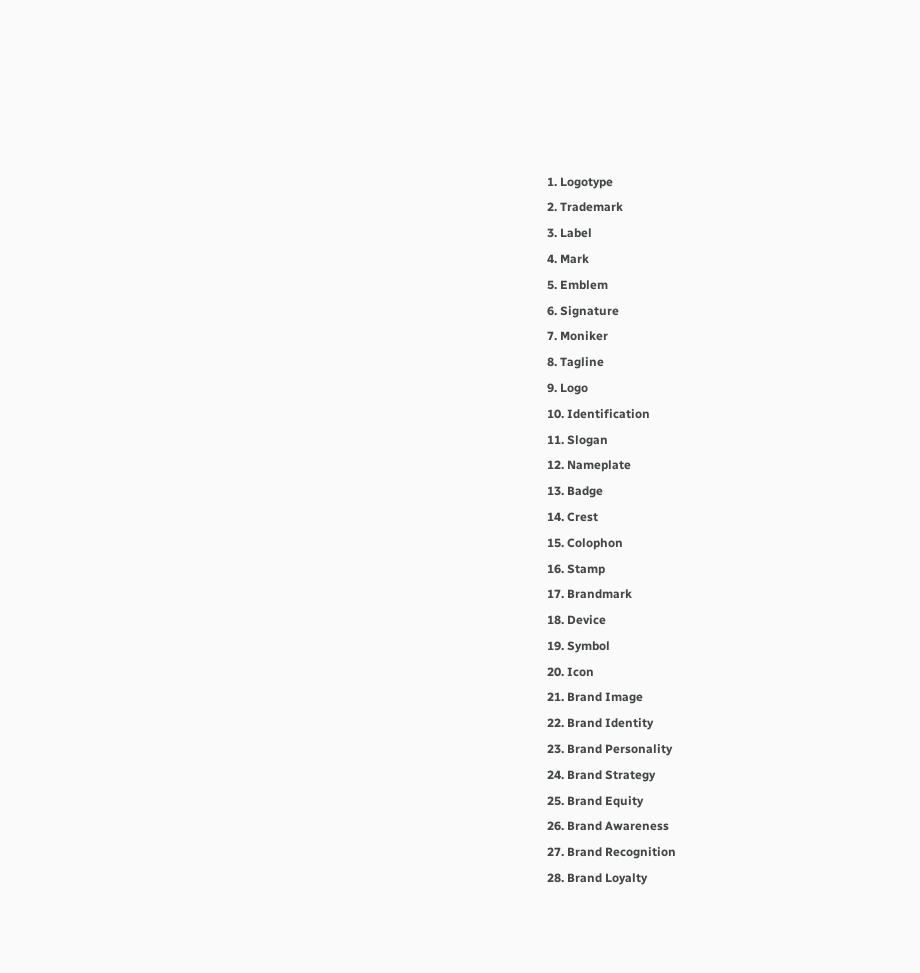1. Logotype
2. Trademark
3. Label
4. Mark
5. Emblem
6. Signature
7. Moniker
8. Tagline
9. Logo
10. Identification
11. Slogan
12. Nameplate
13. Badge
14. Crest
15. Colophon
16. Stamp
17. Brandmark
18. Device
19. Symbol
20. Icon
21. Brand Image
22. Brand Identity
23. Brand Personality
24. Brand Strategy
25. Brand Equity
26. Brand Awareness
27. Brand Recognition
28. Brand Loyalty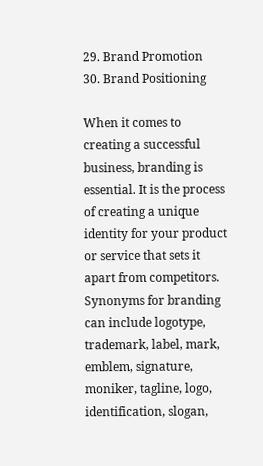29. Brand Promotion
30. Brand Positioning

When it comes to creating a successful business, branding is essential. It is the process of creating a unique identity for your product or service that sets it apart from competitors. Synonyms for branding can include logotype, trademark, label, mark, emblem, signature, moniker, tagline, logo, identification, slogan,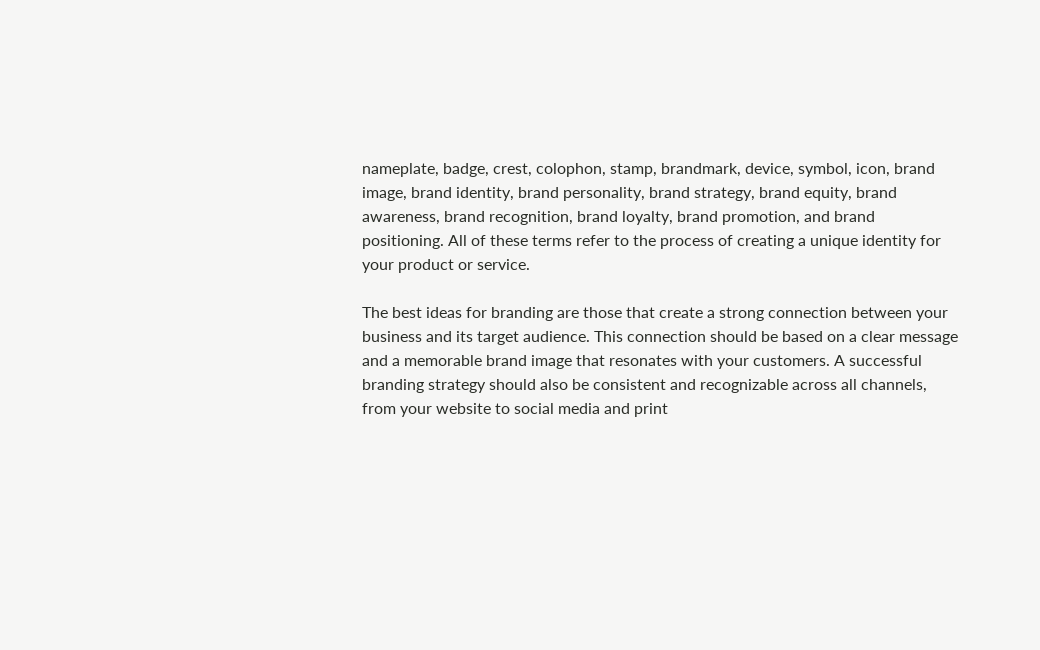nameplate, badge, crest, colophon, stamp, brandmark, device, symbol, icon, brand image, brand identity, brand personality, brand strategy, brand equity, brand awareness, brand recognition, brand loyalty, brand promotion, and brand positioning. All of these terms refer to the process of creating a unique identity for your product or service.

The best ideas for branding are those that create a strong connection between your business and its target audience. This connection should be based on a clear message and a memorable brand image that resonates with your customers. A successful branding strategy should also be consistent and recognizable across all channels, from your website to social media and print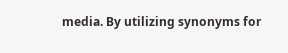media. By utilizing synonyms for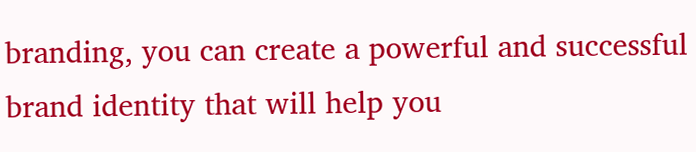branding, you can create a powerful and successful brand identity that will help you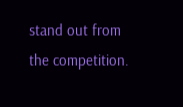stand out from the competition.